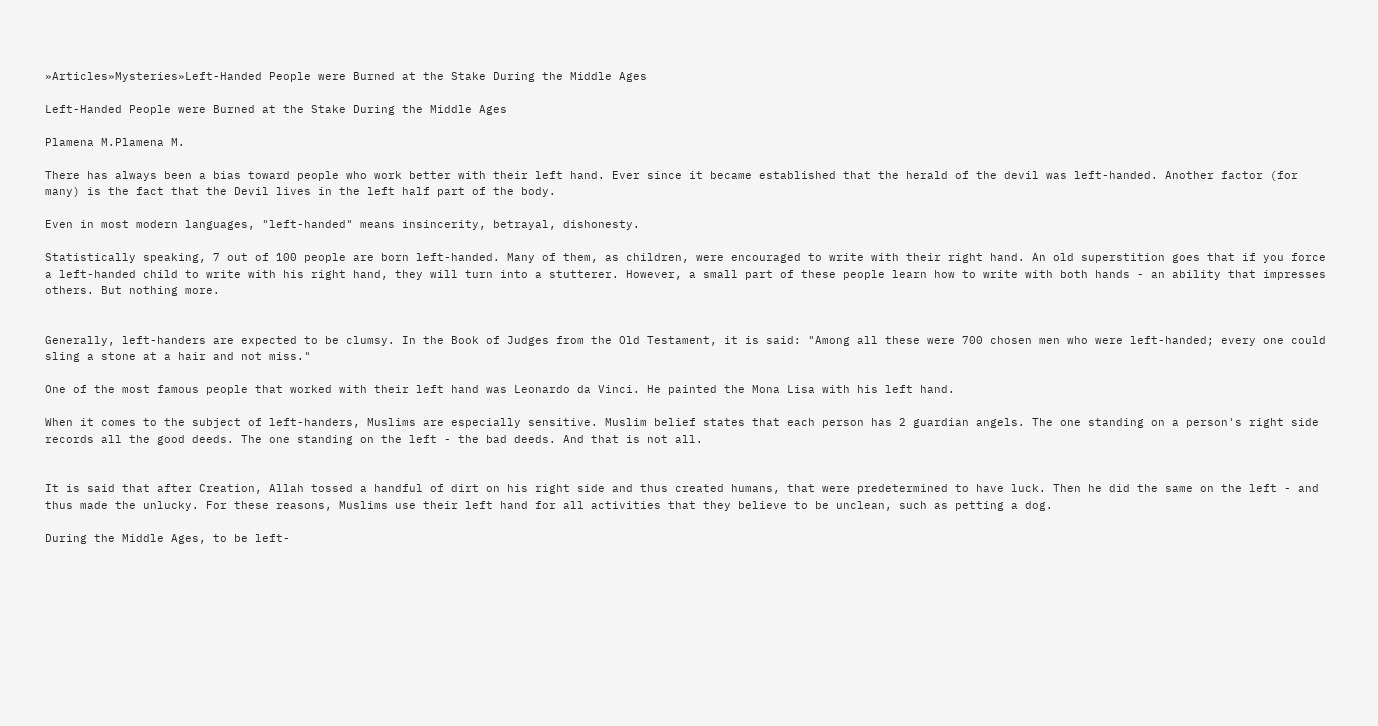»Articles»Mysteries»Left-Handed People were Burned at the Stake During the Middle Ages

Left-Handed People were Burned at the Stake During the Middle Ages

Plamena M.Plamena M.

There has always been a bias toward people who work better with their left hand. Ever since it became established that the herald of the devil was left-handed. Another factor (for many) is the fact that the Devil lives in the left half part of the body.

Even in most modern languages, "left-handed" means insincerity, betrayal, dishonesty.

Statistically speaking, 7 out of 100 people are born left-handed. Many of them, as children, were encouraged to write with their right hand. An old superstition goes that if you force a left-handed child to write with his right hand, they will turn into a stutterer. However, a small part of these people learn how to write with both hands - an ability that impresses others. But nothing more.


Generally, left-handers are expected to be clumsy. In the Book of Judges from the Old Testament, it is said: "Among all these were 700 chosen men who were left-handed; every one could sling a stone at a hair and not miss."

One of the most famous people that worked with their left hand was Leonardo da Vinci. He painted the Mona Lisa with his left hand.

When it comes to the subject of left-handers, Muslims are especially sensitive. Muslim belief states that each person has 2 guardian angels. The one standing on a person's right side records all the good deeds. The one standing on the left - the bad deeds. And that is not all.


It is said that after Creation, Allah tossed a handful of dirt on his right side and thus created humans, that were predetermined to have luck. Then he did the same on the left - and thus made the unlucky. For these reasons, Muslims use their left hand for all activities that they believe to be unclean, such as petting a dog.

During the Middle Ages, to be left-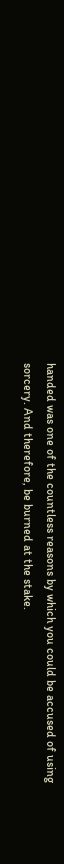handed was one of the countless reasons by which you could be accused of using sorcery. And therefore, be burned at the stake.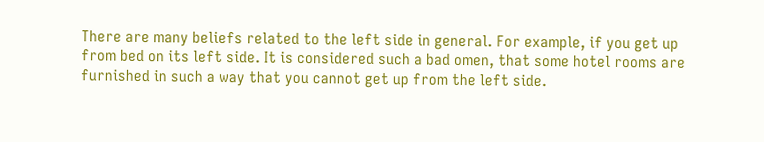There are many beliefs related to the left side in general. For example, if you get up from bed on its left side. It is considered such a bad omen, that some hotel rooms are furnished in such a way that you cannot get up from the left side.